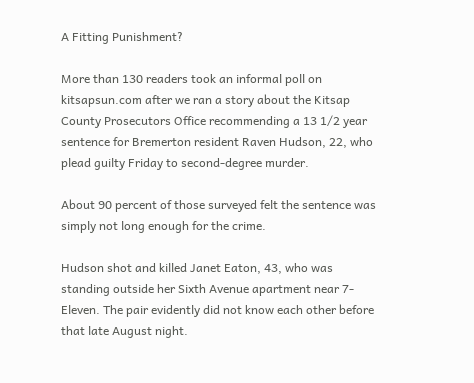A Fitting Punishment?

More than 130 readers took an informal poll on kitsapsun.com after we ran a story about the Kitsap County Prosecutors Office recommending a 13 1/2 year sentence for Bremerton resident Raven Hudson, 22, who plead guilty Friday to second-degree murder.

About 90 percent of those surveyed felt the sentence was simply not long enough for the crime.

Hudson shot and killed Janet Eaton, 43, who was standing outside her Sixth Avenue apartment near 7-Eleven. The pair evidently did not know each other before that late August night.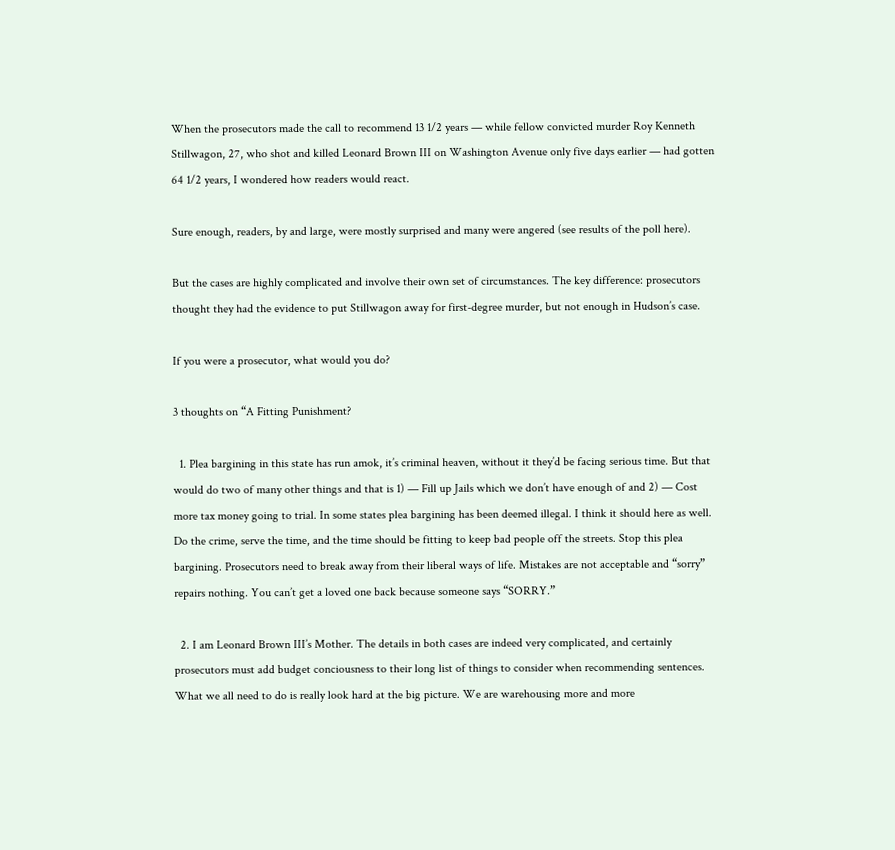When the prosecutors made the call to recommend 13 1/2 years — while fellow convicted murder Roy Kenneth Stillwagon, 27, who shot and killed Leonard Brown III on Washington Avenue only five days earlier — had gotten 64 1/2 years, I wondered how readers would react.

Sure enough, readers, by and large, were mostly surprised and many were angered (see results of the poll here).

But the cases are highly complicated and involve their own set of circumstances. The key difference: prosecutors thought they had the evidence to put Stillwagon away for first-degree murder, but not enough in Hudson’s case.

If you were a prosecutor, what would you do?

3 thoughts on “A Fitting Punishment?

  1. Plea bargining in this state has run amok, it’s criminal heaven, without it they’d be facing serious time. But that would do two of many other things and that is 1) — Fill up Jails which we don’t have enough of and 2) — Cost more tax money going to trial. In some states plea bargining has been deemed illegal. I think it should here as well. Do the crime, serve the time, and the time should be fitting to keep bad people off the streets. Stop this plea bargining. Prosecutors need to break away from their liberal ways of life. Mistakes are not acceptable and “sorry” repairs nothing. You can’t get a loved one back because someone says “SORRY.”

  2. I am Leonard Brown III’s Mother. The details in both cases are indeed very complicated, and certainly prosecutors must add budget conciousness to their long list of things to consider when recommending sentences. What we all need to do is really look hard at the big picture. We are warehousing more and more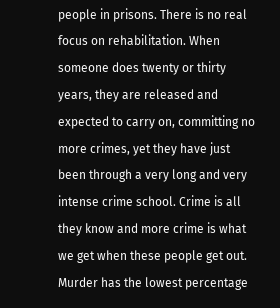people in prisons. There is no real focus on rehabilitation. When someone does twenty or thirty years, they are released and expected to carry on, committing no more crimes, yet they have just been through a very long and very intense crime school. Crime is all they know and more crime is what we get when these people get out. Murder has the lowest percentage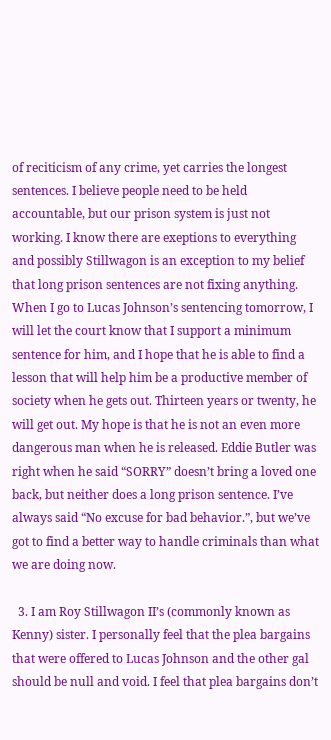of reciticism of any crime, yet carries the longest sentences. I believe people need to be held accountable, but our prison system is just not working. I know there are exeptions to everything and possibly Stillwagon is an exception to my belief that long prison sentences are not fixing anything. When I go to Lucas Johnson’s sentencing tomorrow, I will let the court know that I support a minimum sentence for him, and I hope that he is able to find a lesson that will help him be a productive member of society when he gets out. Thirteen years or twenty, he will get out. My hope is that he is not an even more dangerous man when he is released. Eddie Butler was right when he said “SORRY” doesn’t bring a loved one back, but neither does a long prison sentence. I’ve always said “No excuse for bad behavior.”, but we’ve got to find a better way to handle criminals than what we are doing now.

  3. I am Roy Stillwagon II’s (commonly known as Kenny) sister. I personally feel that the plea bargains that were offered to Lucas Johnson and the other gal should be null and void. I feel that plea bargains don’t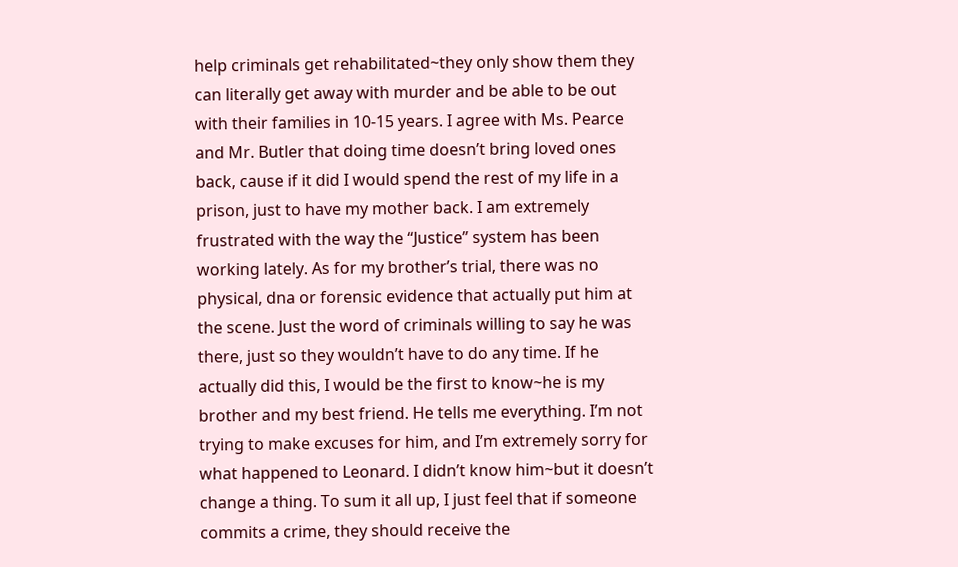help criminals get rehabilitated~they only show them they can literally get away with murder and be able to be out with their families in 10-15 years. I agree with Ms. Pearce and Mr. Butler that doing time doesn’t bring loved ones back, cause if it did I would spend the rest of my life in a prison, just to have my mother back. I am extremely frustrated with the way the “Justice” system has been working lately. As for my brother’s trial, there was no physical, dna or forensic evidence that actually put him at the scene. Just the word of criminals willing to say he was there, just so they wouldn’t have to do any time. If he actually did this, I would be the first to know~he is my brother and my best friend. He tells me everything. I’m not trying to make excuses for him, and I’m extremely sorry for what happened to Leonard. I didn’t know him~but it doesn’t change a thing. To sum it all up, I just feel that if someone commits a crime, they should receive the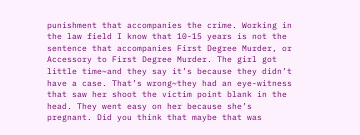punishment that accompanies the crime. Working in the law field I know that 10-15 years is not the sentence that accompanies First Degree Murder, or Accessory to First Degree Murder. The girl got little time~and they say it’s because they didn’t have a case. That’s wrong~they had an eye-witness that saw her shoot the victim point blank in the head. They went easy on her because she’s pregnant. Did you think that maybe that was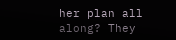her plan all along? They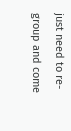just need to re-group and come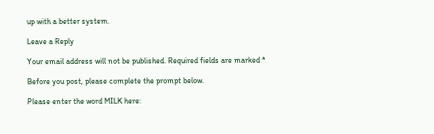up with a better system.

Leave a Reply

Your email address will not be published. Required fields are marked *

Before you post, please complete the prompt below.

Please enter the word MILK here: